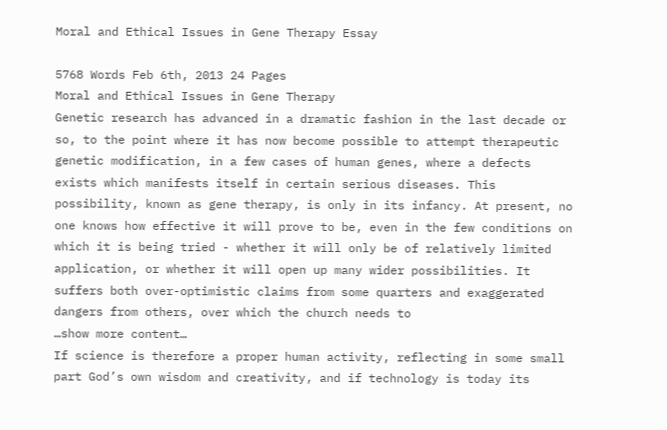Moral and Ethical Issues in Gene Therapy Essay

5768 Words Feb 6th, 2013 24 Pages
Moral and Ethical Issues in Gene Therapy
Genetic research has advanced in a dramatic fashion in the last decade or so, to the point where it has now become possible to attempt therapeutic genetic modification, in a few cases of human genes, where a defects exists which manifests itself in certain serious diseases. This possibility, known as gene therapy, is only in its infancy. At present, no one knows how effective it will prove to be, even in the few conditions on which it is being tried - whether it will only be of relatively limited application, or whether it will open up many wider possibilities. It suffers both over-optimistic claims from some quarters and exaggerated dangers from others, over which the church needs to
…show more content…
If science is therefore a proper human activity, reflecting in some small part God’s own wisdom and creativity, and if technology is today its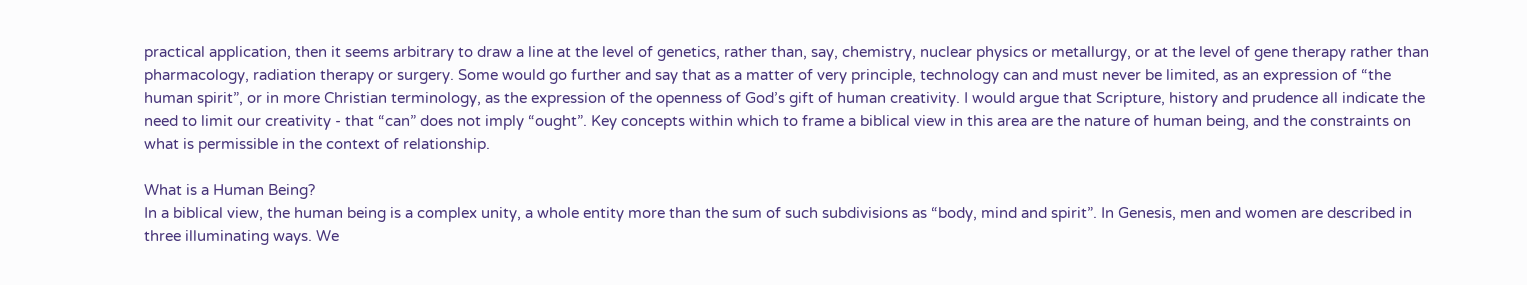practical application, then it seems arbitrary to draw a line at the level of genetics, rather than, say, chemistry, nuclear physics or metallurgy, or at the level of gene therapy rather than pharmacology, radiation therapy or surgery. Some would go further and say that as a matter of very principle, technology can and must never be limited, as an expression of “the human spirit”, or in more Christian terminology, as the expression of the openness of God’s gift of human creativity. I would argue that Scripture, history and prudence all indicate the need to limit our creativity - that “can” does not imply “ought”. Key concepts within which to frame a biblical view in this area are the nature of human being, and the constraints on what is permissible in the context of relationship.

What is a Human Being?
In a biblical view, the human being is a complex unity, a whole entity more than the sum of such subdivisions as “body, mind and spirit”. In Genesis, men and women are described in three illuminating ways. We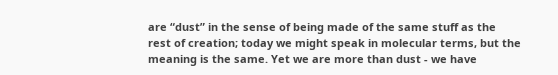are “dust” in the sense of being made of the same stuff as the rest of creation; today we might speak in molecular terms, but the meaning is the same. Yet we are more than dust - we have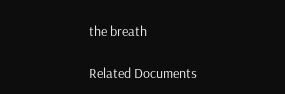the breath

Related Documents